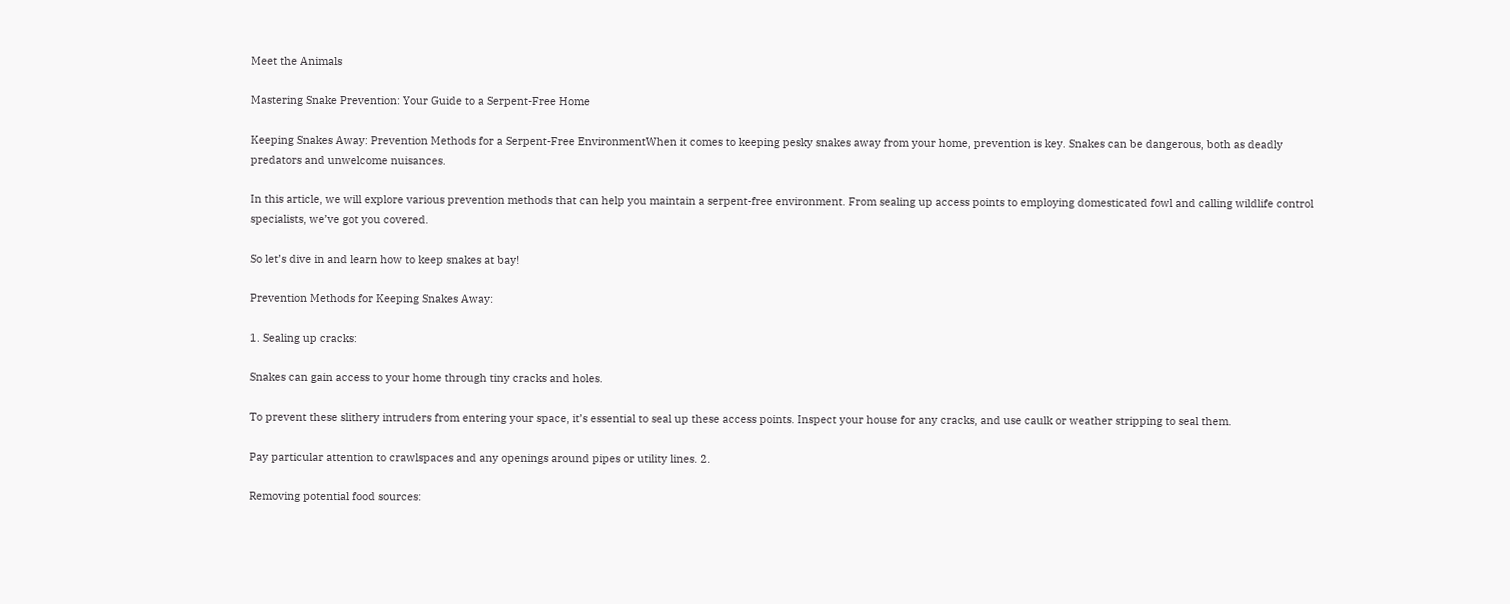Meet the Animals

Mastering Snake Prevention: Your Guide to a Serpent-Free Home

Keeping Snakes Away: Prevention Methods for a Serpent-Free EnvironmentWhen it comes to keeping pesky snakes away from your home, prevention is key. Snakes can be dangerous, both as deadly predators and unwelcome nuisances.

In this article, we will explore various prevention methods that can help you maintain a serpent-free environment. From sealing up access points to employing domesticated fowl and calling wildlife control specialists, we’ve got you covered.

So let’s dive in and learn how to keep snakes at bay!

Prevention Methods for Keeping Snakes Away:

1. Sealing up cracks:

Snakes can gain access to your home through tiny cracks and holes.

To prevent these slithery intruders from entering your space, it’s essential to seal up these access points. Inspect your house for any cracks, and use caulk or weather stripping to seal them.

Pay particular attention to crawlspaces and any openings around pipes or utility lines. 2.

Removing potential food sources: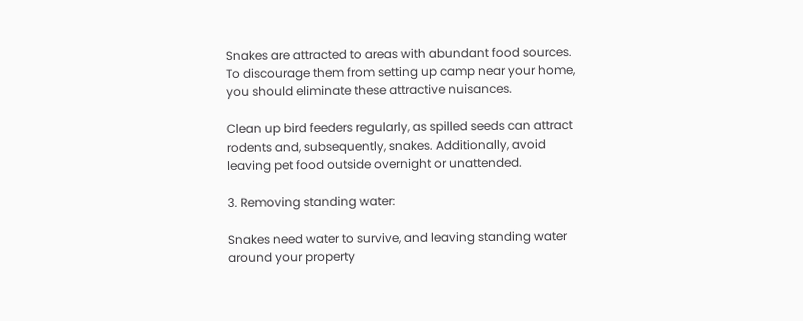Snakes are attracted to areas with abundant food sources. To discourage them from setting up camp near your home, you should eliminate these attractive nuisances.

Clean up bird feeders regularly, as spilled seeds can attract rodents and, subsequently, snakes. Additionally, avoid leaving pet food outside overnight or unattended.

3. Removing standing water:

Snakes need water to survive, and leaving standing water around your property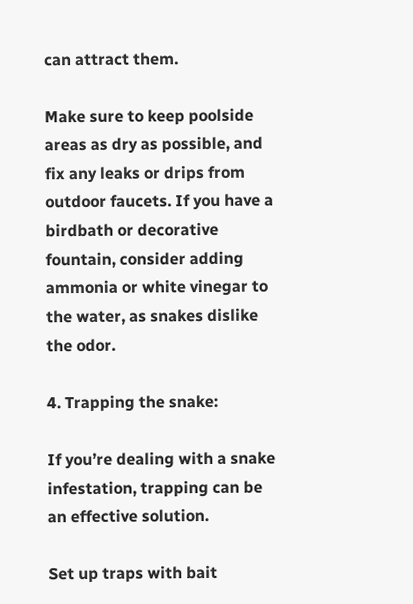can attract them.

Make sure to keep poolside areas as dry as possible, and fix any leaks or drips from outdoor faucets. If you have a birdbath or decorative fountain, consider adding ammonia or white vinegar to the water, as snakes dislike the odor.

4. Trapping the snake:

If you’re dealing with a snake infestation, trapping can be an effective solution.

Set up traps with bait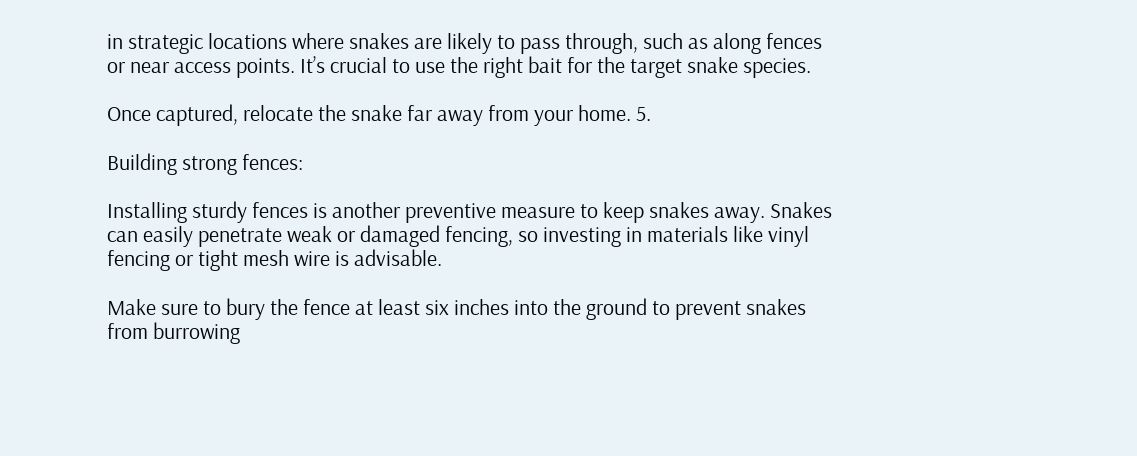in strategic locations where snakes are likely to pass through, such as along fences or near access points. It’s crucial to use the right bait for the target snake species.

Once captured, relocate the snake far away from your home. 5.

Building strong fences:

Installing sturdy fences is another preventive measure to keep snakes away. Snakes can easily penetrate weak or damaged fencing, so investing in materials like vinyl fencing or tight mesh wire is advisable.

Make sure to bury the fence at least six inches into the ground to prevent snakes from burrowing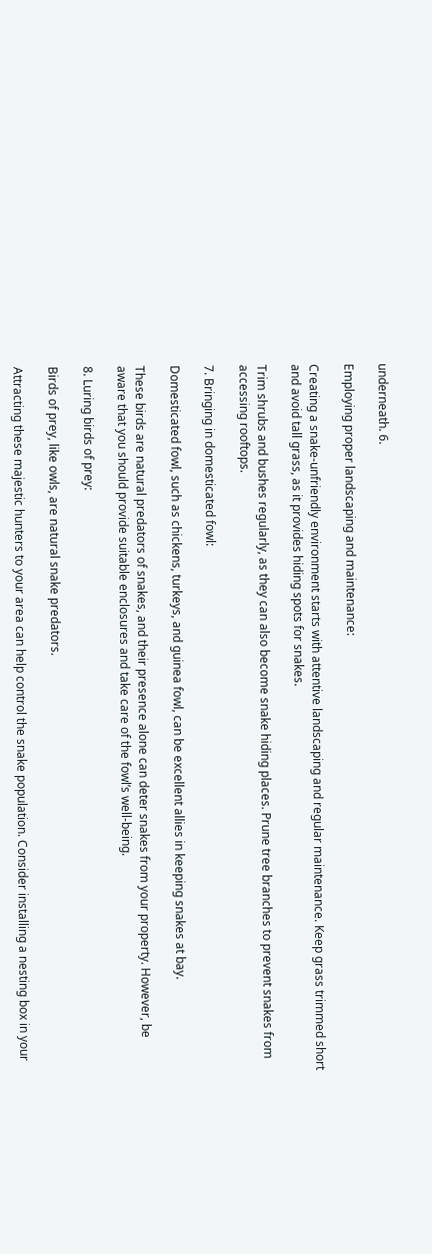underneath. 6.

Employing proper landscaping and maintenance:

Creating a snake-unfriendly environment starts with attentive landscaping and regular maintenance. Keep grass trimmed short and avoid tall grass, as it provides hiding spots for snakes.

Trim shrubs and bushes regularly, as they can also become snake hiding places. Prune tree branches to prevent snakes from accessing rooftops.

7. Bringing in domesticated fowl:

Domesticated fowl, such as chickens, turkeys, and guinea fowl, can be excellent allies in keeping snakes at bay.

These birds are natural predators of snakes, and their presence alone can deter snakes from your property. However, be aware that you should provide suitable enclosures and take care of the fowl’s well-being.

8. Luring birds of prey:

Birds of prey, like owls, are natural snake predators.

Attracting these majestic hunters to your area can help control the snake population. Consider installing a nesting box in your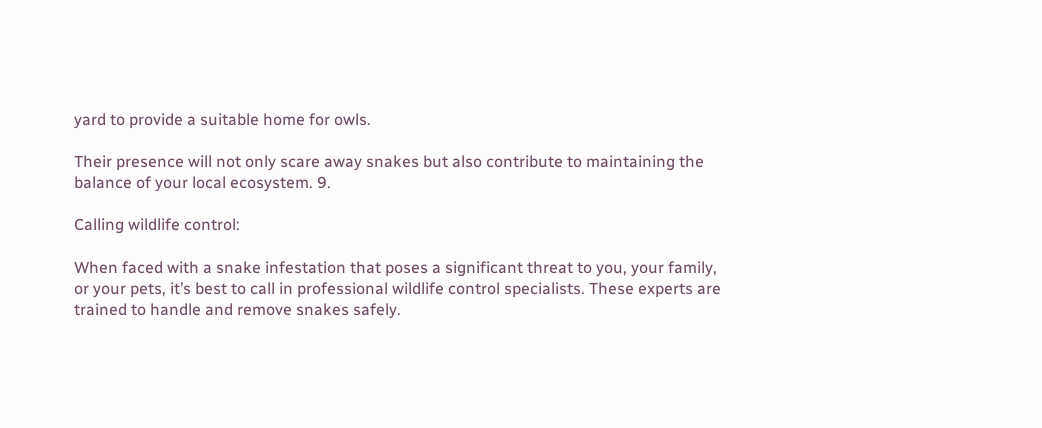yard to provide a suitable home for owls.

Their presence will not only scare away snakes but also contribute to maintaining the balance of your local ecosystem. 9.

Calling wildlife control:

When faced with a snake infestation that poses a significant threat to you, your family, or your pets, it’s best to call in professional wildlife control specialists. These experts are trained to handle and remove snakes safely.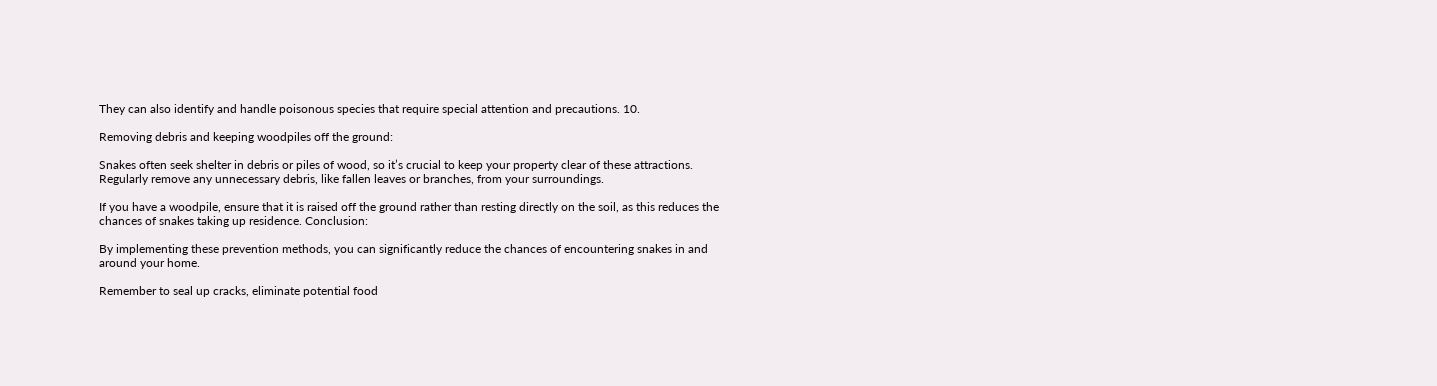They can also identify and handle poisonous species that require special attention and precautions. 10.

Removing debris and keeping woodpiles off the ground:

Snakes often seek shelter in debris or piles of wood, so it’s crucial to keep your property clear of these attractions. Regularly remove any unnecessary debris, like fallen leaves or branches, from your surroundings.

If you have a woodpile, ensure that it is raised off the ground rather than resting directly on the soil, as this reduces the chances of snakes taking up residence. Conclusion:

By implementing these prevention methods, you can significantly reduce the chances of encountering snakes in and around your home.

Remember to seal up cracks, eliminate potential food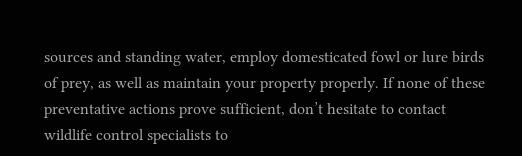sources and standing water, employ domesticated fowl or lure birds of prey, as well as maintain your property properly. If none of these preventative actions prove sufficient, don’t hesitate to contact wildlife control specialists to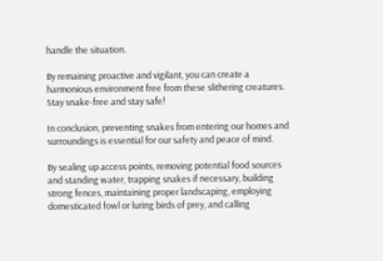handle the situation.

By remaining proactive and vigilant, you can create a harmonious environment free from these slithering creatures. Stay snake-free and stay safe!

In conclusion, preventing snakes from entering our homes and surroundings is essential for our safety and peace of mind.

By sealing up access points, removing potential food sources and standing water, trapping snakes if necessary, building strong fences, maintaining proper landscaping, employing domesticated fowl or luring birds of prey, and calling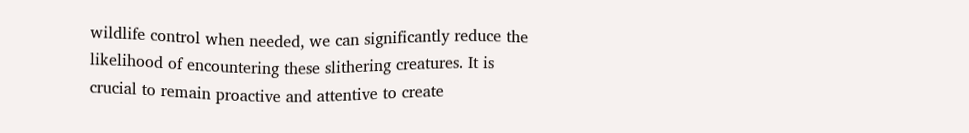wildlife control when needed, we can significantly reduce the likelihood of encountering these slithering creatures. It is crucial to remain proactive and attentive to create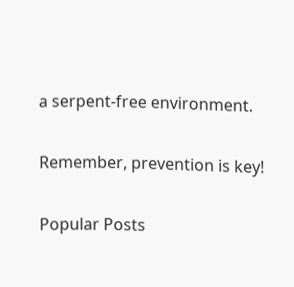a serpent-free environment.

Remember, prevention is key!

Popular Posts